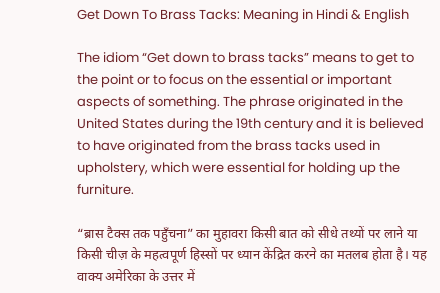Get Down To Brass Tacks: Meaning in Hindi & English

The idiom “Get down to brass tacks” means to get to the point or to focus on the essential or important aspects of something. The phrase originated in the United States during the 19th century and it is believed to have originated from the brass tacks used in upholstery, which were essential for holding up the furniture.

“ब्रास टैक्स तक पहुँचना” का मुहावरा किसी बात को सीधे तथ्यों पर लाने या किसी चीज़ के महत्वपूर्ण हिस्सों पर ध्यान केंद्रित करने का मतलब होता है। यह वाक्य अमेरिका के उत्तर में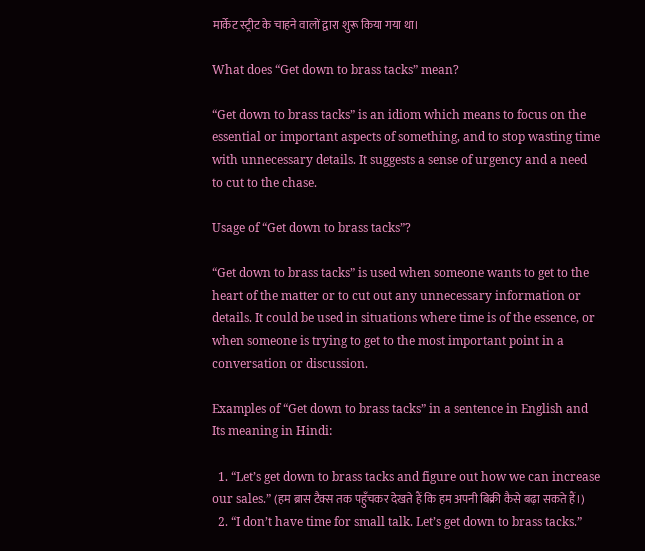मार्केट स्ट्रीट के चाहने वालों द्वारा शुरू किया गया था।

What does “Get down to brass tacks” mean?

“Get down to brass tacks” is an idiom which means to focus on the essential or important aspects of something, and to stop wasting time with unnecessary details. It suggests a sense of urgency and a need to cut to the chase.

Usage of “Get down to brass tacks”?

“Get down to brass tacks” is used when someone wants to get to the heart of the matter or to cut out any unnecessary information or details. It could be used in situations where time is of the essence, or when someone is trying to get to the most important point in a conversation or discussion.

Examples of “Get down to brass tacks” in a sentence in English and Its meaning in Hindi:

  1. “Let’s get down to brass tacks and figure out how we can increase our sales.” (हम ब्रास टैक्स तक पहुँचकर देखते हैं कि हम अपनी बिक्री कैसे बढ़ा सकते हैं।)
  2. “I don’t have time for small talk. Let’s get down to brass tacks.”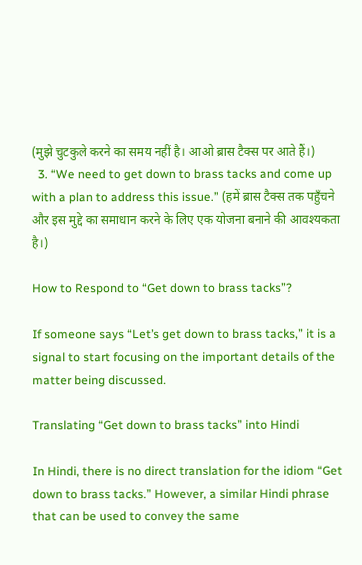(मुझे चुटकुले करने का समय नहीं है। आओ ब्रास टैक्स पर आते हैं।)
  3. “We need to get down to brass tacks and come up with a plan to address this issue.” (हमें ब्रास टैक्स तक पहुँचने और इस मुद्दे का समाधान करने के लिए एक योजना बनाने की आवश्यकता है।)

How to Respond to “Get down to brass tacks”?

If someone says “Let’s get down to brass tacks,” it is a signal to start focusing on the important details of the matter being discussed.

Translating “Get down to brass tacks” into Hindi

In Hindi, there is no direct translation for the idiom “Get down to brass tacks.” However, a similar Hindi phrase that can be used to convey the same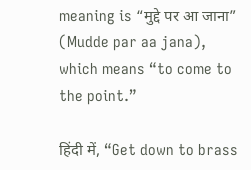meaning is “मुद्दे पर आ जाना” (Mudde par aa jana), which means “to come to the point.”

हिंदी में, “Get down to brass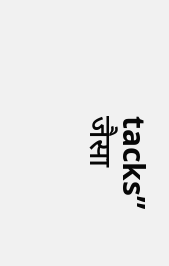tacks” जैसा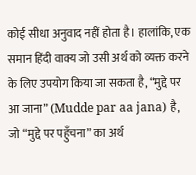कोई सीधा अनुवाद नहीं होता है। हालांकि, एक समान हिंदी वाक्य जो उसी अर्थ को व्यक्त करने के लिए उपयोग किया जा सकता है, “मुद्दे पर आ जाना” (Mudde par aa jana) है, जो “मुद्दे पर पहुँचना” का अर्थ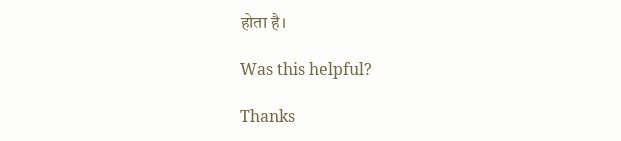होता है।

Was this helpful?

Thanks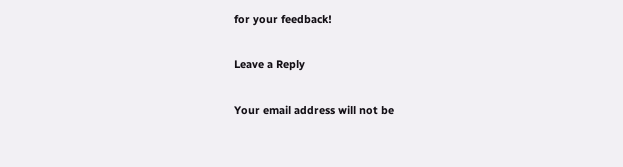for your feedback!

Leave a Reply

Your email address will not be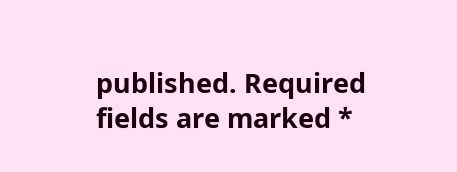published. Required fields are marked *